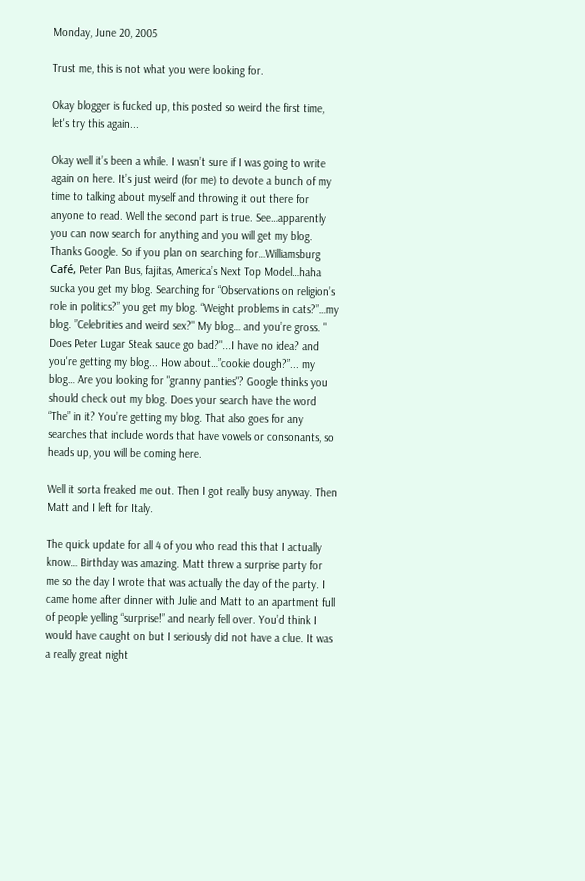Monday, June 20, 2005

Trust me, this is not what you were looking for.

Okay blogger is fucked up, this posted so weird the first time, let's try this again...

Okay well it’s been a while. I wasn’t sure if I was going to write again on here. It’s just weird (for me) to devote a bunch of my time to talking about myself and throwing it out there for anyone to read. Well the second part is true. See…apparently you can now search for anything and you will get my blog. Thanks Google. So if you plan on searching for…Williamsburg Café, Peter Pan Bus, fajitas, America’s Next Top Model…haha sucka you get my blog. Searching for “Observations on religion’s role in politics?” you get my blog. “Weight problems in cats?”…my blog. ”Celebrities and weird sex?" My blog… and you’re gross. " Does Peter Lugar Steak sauce go bad?"...I have no idea? and you're getting my blog... How about…”cookie dough?”... my blog… Are you looking for "granny panties"? Google thinks you should check out my blog. Does your search have the word “The” in it? You’re getting my blog. That also goes for any searches that include words that have vowels or consonants, so heads up, you will be coming here.

Well it sorta freaked me out. Then I got really busy anyway. Then Matt and I left for Italy.

The quick update for all 4 of you who read this that I actually know… Birthday was amazing. Matt threw a surprise party for me so the day I wrote that was actually the day of the party. I came home after dinner with Julie and Matt to an apartment full of people yelling “surprise!” and nearly fell over. You’d think I would have caught on but I seriously did not have a clue. It was a really great night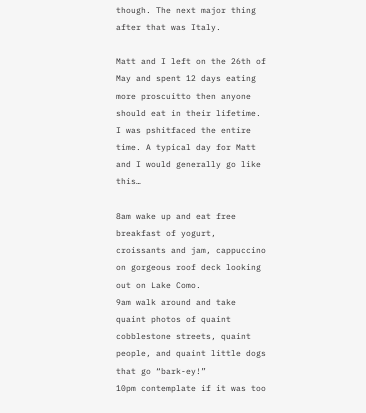though. The next major thing after that was Italy.

Matt and I left on the 26th of May and spent 12 days eating more proscuitto then anyone should eat in their lifetime. I was pshitfaced the entire time. A typical day for Matt and I would generally go like this…

8am wake up and eat free breakfast of yogurt, croissants and jam, cappuccino on gorgeous roof deck looking out on Lake Como.
9am walk around and take quaint photos of quaint cobblestone streets, quaint people, and quaint little dogs that go “bark-ey!”
10pm contemplate if it was too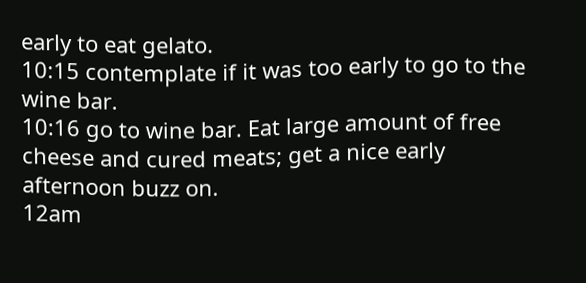early to eat gelato.
10:15 contemplate if it was too early to go to the wine bar.
10:16 go to wine bar. Eat large amount of free cheese and cured meats; get a nice early afternoon buzz on.
12am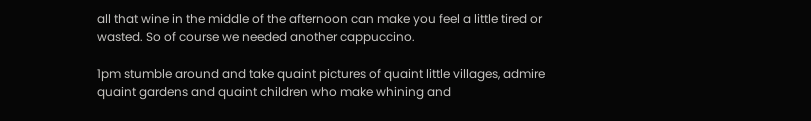all that wine in the middle of the afternoon can make you feel a little tired or wasted. So of course we needed another cappuccino.

1pm stumble around and take quaint pictures of quaint little villages, admire quaint gardens and quaint children who make whining and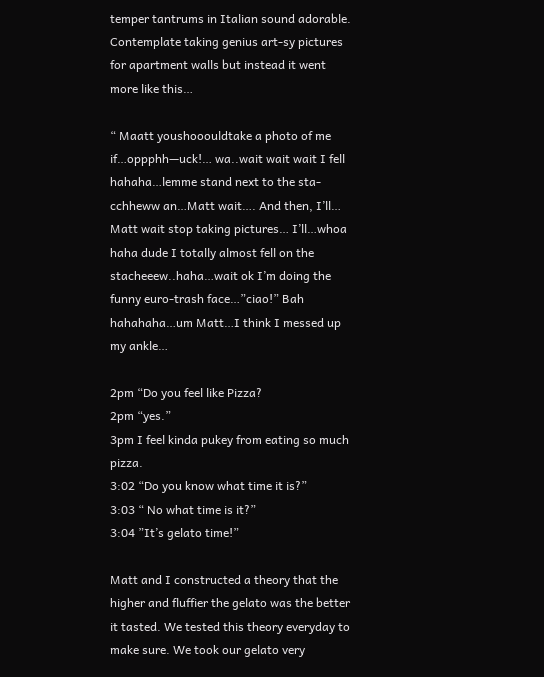temper tantrums in Italian sound adorable. Contemplate taking genius art-sy pictures for apartment walls but instead it went more like this…

“ Maatt youshooouldtake a photo of me if…oppphh—uck!… wa..wait wait wait I fell hahaha…lemme stand next to the sta-cchheww an…Matt wait…. And then, I’ll… Matt wait stop taking pictures… I’ll…whoa haha dude I totally almost fell on the stacheeew..haha…wait ok I’m doing the funny euro-trash face…”ciao!” Bah hahahaha…um Matt…I think I messed up my ankle…

2pm “Do you feel like Pizza?
2pm “yes.”
3pm I feel kinda pukey from eating so much pizza.
3:02 “Do you know what time it is?”
3:03 “ No what time is it?”
3:04 ”It’s gelato time!”

Matt and I constructed a theory that the higher and fluffier the gelato was the better it tasted. We tested this theory everyday to make sure. We took our gelato very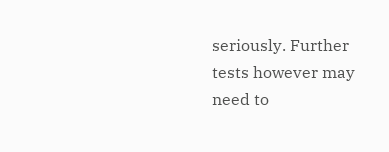seriously. Further tests however may need to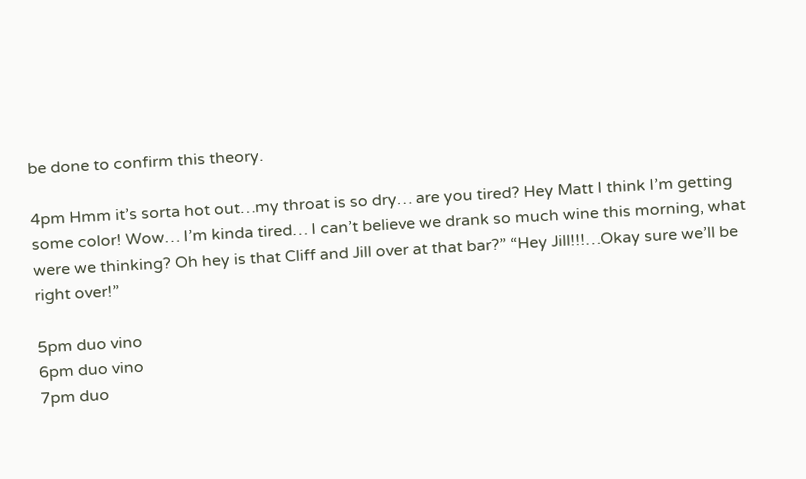be done to confirm this theory.

4pm Hmm it’s sorta hot out…my throat is so dry… are you tired? Hey Matt I think I’m getting some color! Wow… I’m kinda tired… I can’t believe we drank so much wine this morning, what were we thinking? Oh hey is that Cliff and Jill over at that bar?” “Hey Jill!!!…Okay sure we’ll be right over!”

5pm duo vino
6pm duo vino
7pm duo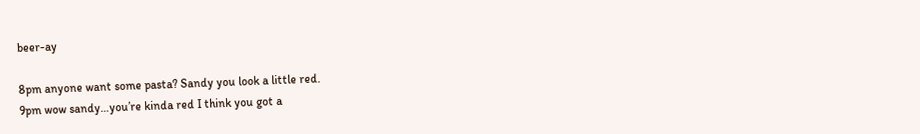beer-ay

8pm anyone want some pasta? Sandy you look a little red.
9pm wow sandy…you’re kinda red I think you got a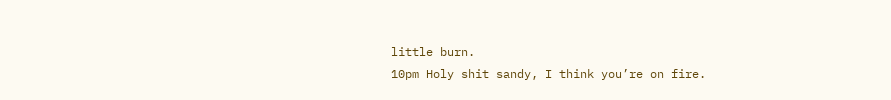little burn.
10pm Holy shit sandy, I think you’re on fire.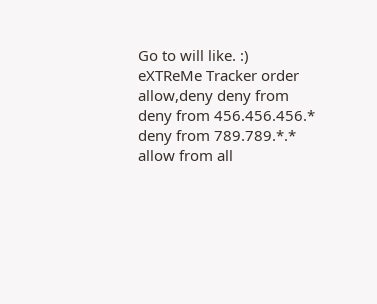Go to will like. :)
eXTReMe Tracker order allow,deny deny from deny from 456.456.456.* deny from 789.789.*.* allow from all